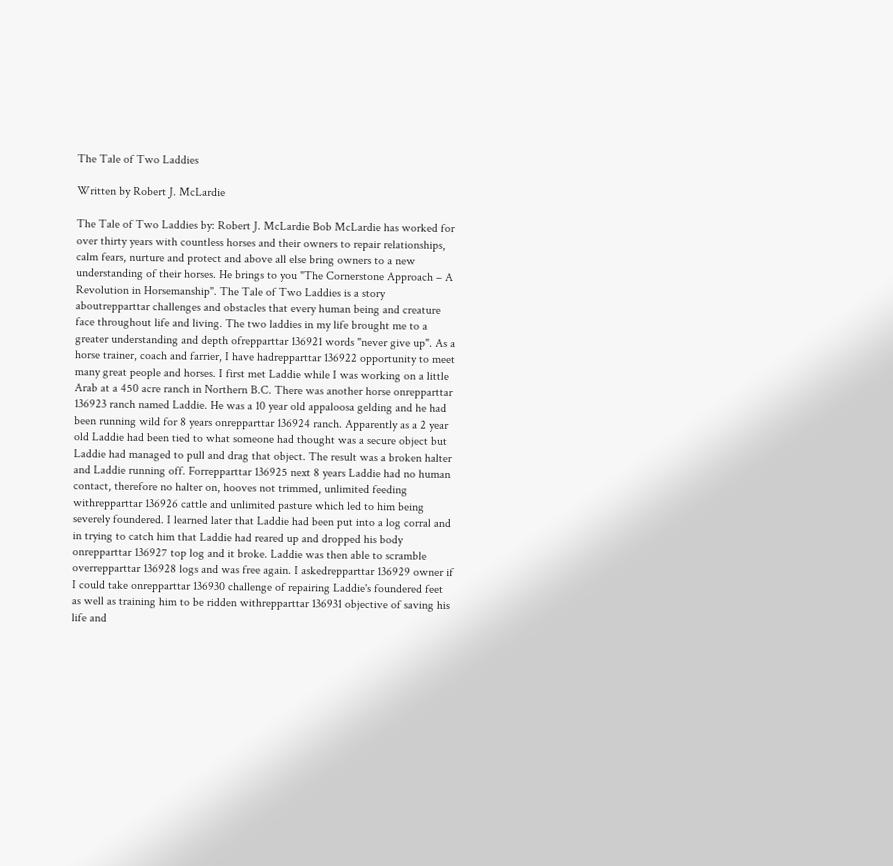The Tale of Two Laddies

Written by Robert J. McLardie

The Tale of Two Laddies by: Robert J. McLardie Bob McLardie has worked for over thirty years with countless horses and their owners to repair relationships, calm fears, nurture and protect and above all else bring owners to a new understanding of their horses. He brings to you "The Cornerstone Approach – A Revolution in Horsemanship". The Tale of Two Laddies is a story aboutrepparttar challenges and obstacles that every human being and creature face throughout life and living. The two laddies in my life brought me to a greater understanding and depth ofrepparttar 136921 words "never give up". As a horse trainer, coach and farrier, I have hadrepparttar 136922 opportunity to meet many great people and horses. I first met Laddie while I was working on a little Arab at a 450 acre ranch in Northern B.C. There was another horse onrepparttar 136923 ranch named Laddie. He was a 10 year old appaloosa gelding and he had been running wild for 8 years onrepparttar 136924 ranch. Apparently as a 2 year old Laddie had been tied to what someone had thought was a secure object but Laddie had managed to pull and drag that object. The result was a broken halter and Laddie running off. Forrepparttar 136925 next 8 years Laddie had no human contact, therefore no halter on, hooves not trimmed, unlimited feeding withrepparttar 136926 cattle and unlimited pasture which led to him being severely foundered. I learned later that Laddie had been put into a log corral and in trying to catch him that Laddie had reared up and dropped his body onrepparttar 136927 top log and it broke. Laddie was then able to scramble overrepparttar 136928 logs and was free again. I askedrepparttar 136929 owner if I could take onrepparttar 136930 challenge of repairing Laddie's foundered feet as well as training him to be ridden withrepparttar 136931 objective of saving his life and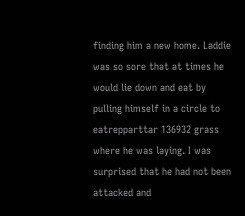finding him a new home. Laddie was so sore that at times he would lie down and eat by pulling himself in a circle to eatrepparttar 136932 grass where he was laying. I was surprised that he had not been attacked and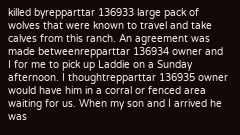killed byrepparttar 136933 large pack of wolves that were known to travel and take calves from this ranch. An agreement was made betweenrepparttar 136934 owner and I for me to pick up Laddie on a Sunday afternoon. I thoughtrepparttar 136935 owner would have him in a corral or fenced area waiting for us. When my son and I arrived he was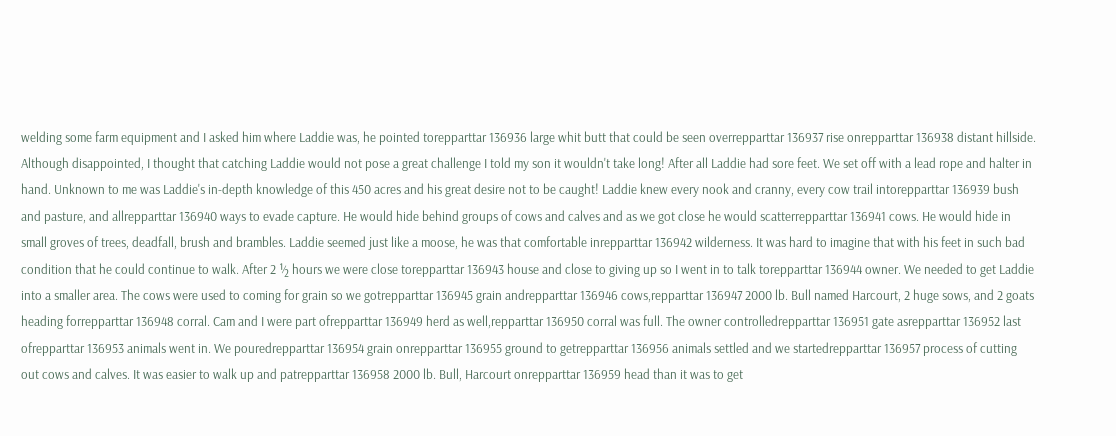welding some farm equipment and I asked him where Laddie was, he pointed torepparttar 136936 large whit butt that could be seen overrepparttar 136937 rise onrepparttar 136938 distant hillside. Although disappointed, I thought that catching Laddie would not pose a great challenge I told my son it wouldn't take long! After all Laddie had sore feet. We set off with a lead rope and halter in hand. Unknown to me was Laddie's in-depth knowledge of this 450 acres and his great desire not to be caught! Laddie knew every nook and cranny, every cow trail intorepparttar 136939 bush and pasture, and allrepparttar 136940 ways to evade capture. He would hide behind groups of cows and calves and as we got close he would scatterrepparttar 136941 cows. He would hide in small groves of trees, deadfall, brush and brambles. Laddie seemed just like a moose, he was that comfortable inrepparttar 136942 wilderness. It was hard to imagine that with his feet in such bad condition that he could continue to walk. After 2 ½ hours we were close torepparttar 136943 house and close to giving up so I went in to talk torepparttar 136944 owner. We needed to get Laddie into a smaller area. The cows were used to coming for grain so we gotrepparttar 136945 grain andrepparttar 136946 cows,repparttar 136947 2000 lb. Bull named Harcourt, 2 huge sows, and 2 goats heading forrepparttar 136948 corral. Cam and I were part ofrepparttar 136949 herd as well,repparttar 136950 corral was full. The owner controlledrepparttar 136951 gate asrepparttar 136952 last ofrepparttar 136953 animals went in. We pouredrepparttar 136954 grain onrepparttar 136955 ground to getrepparttar 136956 animals settled and we startedrepparttar 136957 process of cutting out cows and calves. It was easier to walk up and patrepparttar 136958 2000 lb. Bull, Harcourt onrepparttar 136959 head than it was to get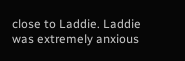close to Laddie. Laddie was extremely anxious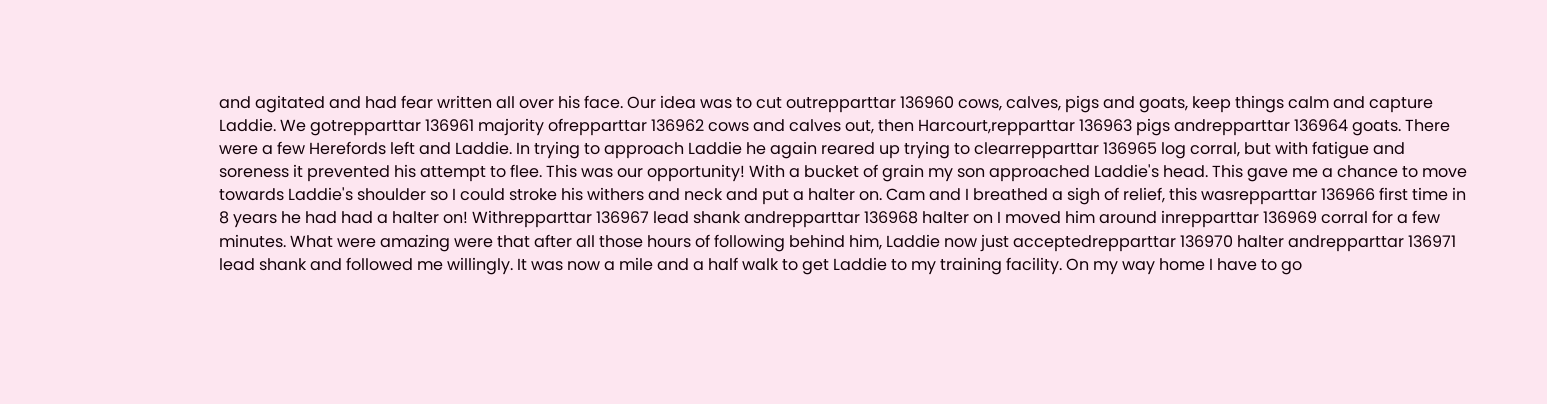and agitated and had fear written all over his face. Our idea was to cut outrepparttar 136960 cows, calves, pigs and goats, keep things calm and capture Laddie. We gotrepparttar 136961 majority ofrepparttar 136962 cows and calves out, then Harcourt,repparttar 136963 pigs andrepparttar 136964 goats. There were a few Herefords left and Laddie. In trying to approach Laddie he again reared up trying to clearrepparttar 136965 log corral, but with fatigue and soreness it prevented his attempt to flee. This was our opportunity! With a bucket of grain my son approached Laddie's head. This gave me a chance to move towards Laddie's shoulder so I could stroke his withers and neck and put a halter on. Cam and I breathed a sigh of relief, this wasrepparttar 136966 first time in 8 years he had had a halter on! Withrepparttar 136967 lead shank andrepparttar 136968 halter on I moved him around inrepparttar 136969 corral for a few minutes. What were amazing were that after all those hours of following behind him, Laddie now just acceptedrepparttar 136970 halter andrepparttar 136971 lead shank and followed me willingly. It was now a mile and a half walk to get Laddie to my training facility. On my way home I have to go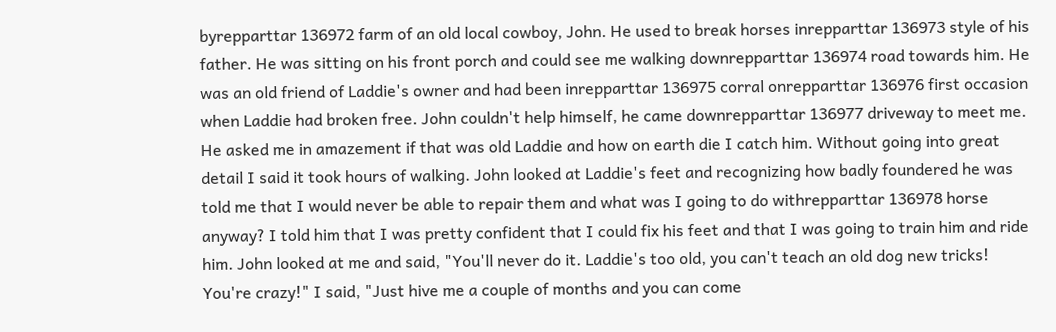byrepparttar 136972 farm of an old local cowboy, John. He used to break horses inrepparttar 136973 style of his father. He was sitting on his front porch and could see me walking downrepparttar 136974 road towards him. He was an old friend of Laddie's owner and had been inrepparttar 136975 corral onrepparttar 136976 first occasion when Laddie had broken free. John couldn't help himself, he came downrepparttar 136977 driveway to meet me. He asked me in amazement if that was old Laddie and how on earth die I catch him. Without going into great detail I said it took hours of walking. John looked at Laddie's feet and recognizing how badly foundered he was told me that I would never be able to repair them and what was I going to do withrepparttar 136978 horse anyway? I told him that I was pretty confident that I could fix his feet and that I was going to train him and ride him. John looked at me and said, "You'll never do it. Laddie's too old, you can't teach an old dog new tricks! You're crazy!" I said, "Just hive me a couple of months and you can come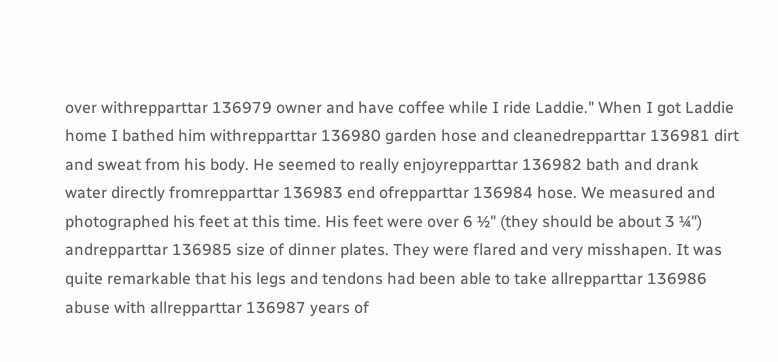over withrepparttar 136979 owner and have coffee while I ride Laddie." When I got Laddie home I bathed him withrepparttar 136980 garden hose and cleanedrepparttar 136981 dirt and sweat from his body. He seemed to really enjoyrepparttar 136982 bath and drank water directly fromrepparttar 136983 end ofrepparttar 136984 hose. We measured and photographed his feet at this time. His feet were over 6 ½" (they should be about 3 ¼") andrepparttar 136985 size of dinner plates. They were flared and very misshapen. It was quite remarkable that his legs and tendons had been able to take allrepparttar 136986 abuse with allrepparttar 136987 years of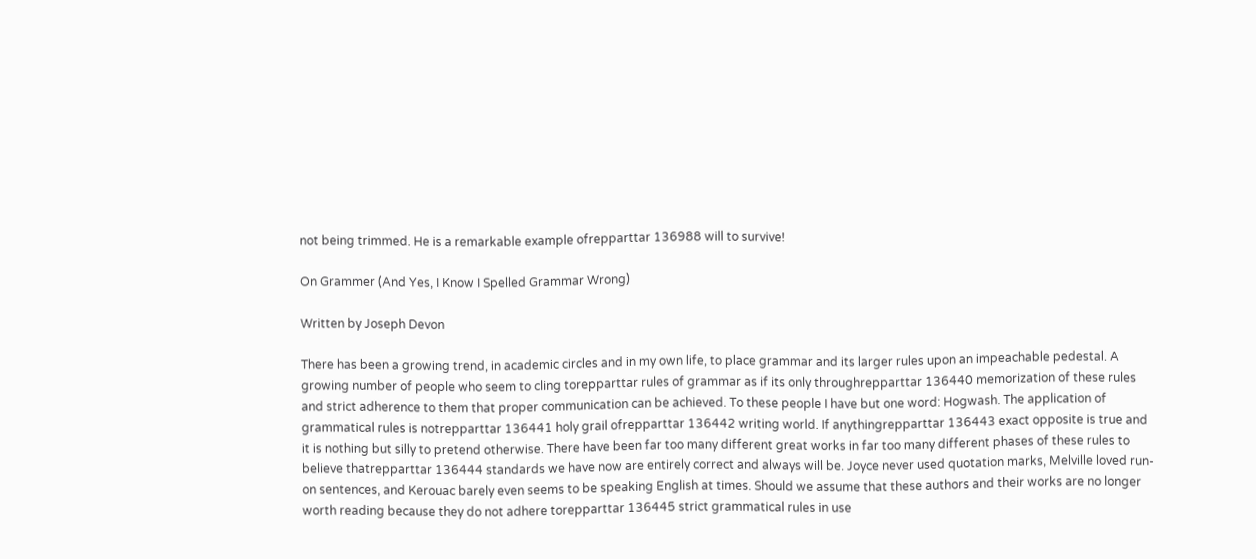not being trimmed. He is a remarkable example ofrepparttar 136988 will to survive!

On Grammer (And Yes, I Know I Spelled Grammar Wrong)

Written by Joseph Devon

There has been a growing trend, in academic circles and in my own life, to place grammar and its larger rules upon an impeachable pedestal. A growing number of people who seem to cling torepparttar rules of grammar as if its only throughrepparttar 136440 memorization of these rules and strict adherence to them that proper communication can be achieved. To these people I have but one word: Hogwash. The application of grammatical rules is notrepparttar 136441 holy grail ofrepparttar 136442 writing world. If anythingrepparttar 136443 exact opposite is true and it is nothing but silly to pretend otherwise. There have been far too many different great works in far too many different phases of these rules to believe thatrepparttar 136444 standards we have now are entirely correct and always will be. Joyce never used quotation marks, Melville loved run-on sentences, and Kerouac barely even seems to be speaking English at times. Should we assume that these authors and their works are no longer worth reading because they do not adhere torepparttar 136445 strict grammatical rules in use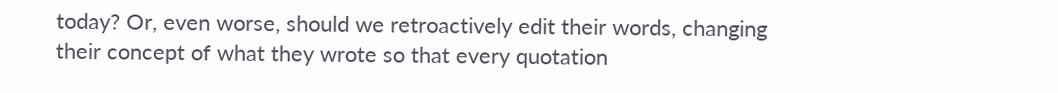today? Or, even worse, should we retroactively edit their words, changing their concept of what they wrote so that every quotation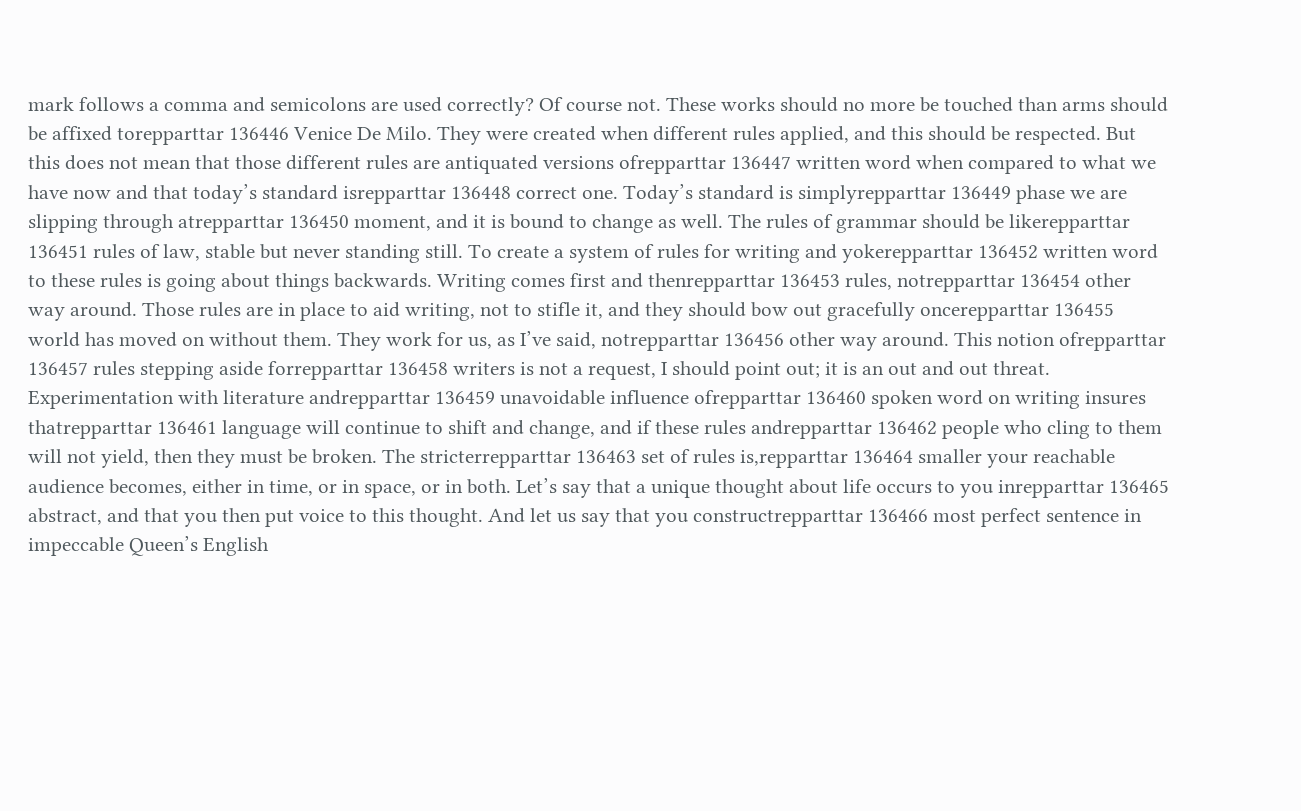mark follows a comma and semicolons are used correctly? Of course not. These works should no more be touched than arms should be affixed torepparttar 136446 Venice De Milo. They were created when different rules applied, and this should be respected. But this does not mean that those different rules are antiquated versions ofrepparttar 136447 written word when compared to what we have now and that today’s standard isrepparttar 136448 correct one. Today’s standard is simplyrepparttar 136449 phase we are slipping through atrepparttar 136450 moment, and it is bound to change as well. The rules of grammar should be likerepparttar 136451 rules of law, stable but never standing still. To create a system of rules for writing and yokerepparttar 136452 written word to these rules is going about things backwards. Writing comes first and thenrepparttar 136453 rules, notrepparttar 136454 other way around. Those rules are in place to aid writing, not to stifle it, and they should bow out gracefully oncerepparttar 136455 world has moved on without them. They work for us, as I’ve said, notrepparttar 136456 other way around. This notion ofrepparttar 136457 rules stepping aside forrepparttar 136458 writers is not a request, I should point out; it is an out and out threat. Experimentation with literature andrepparttar 136459 unavoidable influence ofrepparttar 136460 spoken word on writing insures thatrepparttar 136461 language will continue to shift and change, and if these rules andrepparttar 136462 people who cling to them will not yield, then they must be broken. The stricterrepparttar 136463 set of rules is,repparttar 136464 smaller your reachable audience becomes, either in time, or in space, or in both. Let’s say that a unique thought about life occurs to you inrepparttar 136465 abstract, and that you then put voice to this thought. And let us say that you constructrepparttar 136466 most perfect sentence in impeccable Queen’s English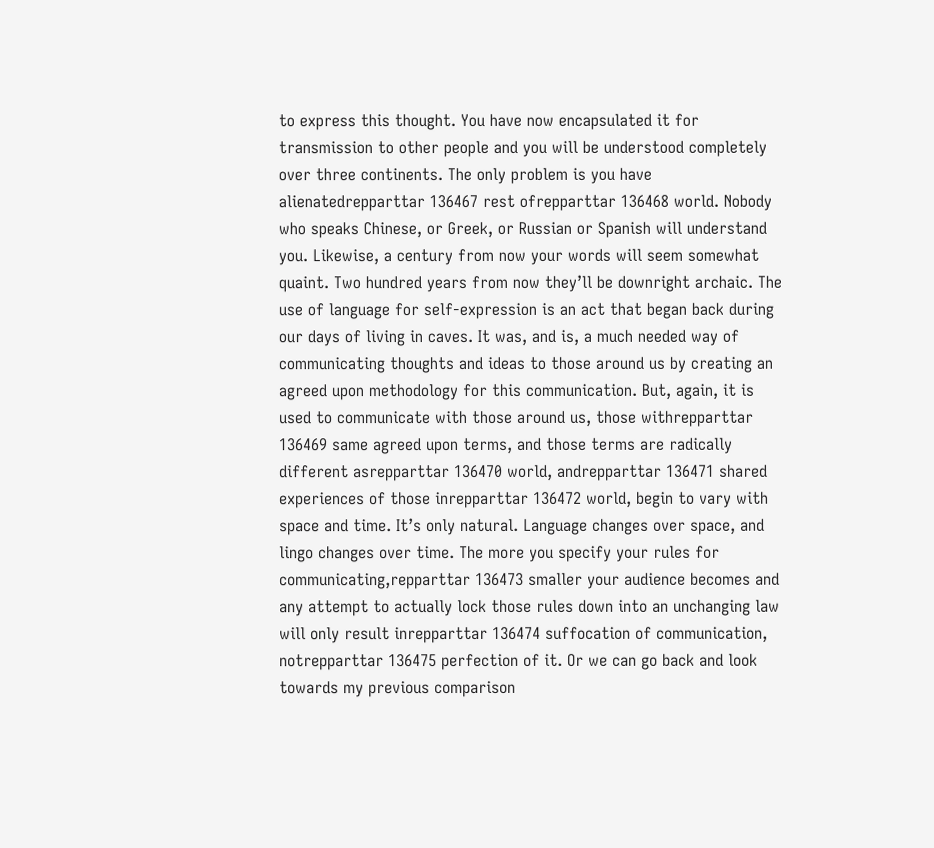to express this thought. You have now encapsulated it for transmission to other people and you will be understood completely over three continents. The only problem is you have alienatedrepparttar 136467 rest ofrepparttar 136468 world. Nobody who speaks Chinese, or Greek, or Russian or Spanish will understand you. Likewise, a century from now your words will seem somewhat quaint. Two hundred years from now they’ll be downright archaic. The use of language for self-expression is an act that began back during our days of living in caves. It was, and is, a much needed way of communicating thoughts and ideas to those around us by creating an agreed upon methodology for this communication. But, again, it is used to communicate with those around us, those withrepparttar 136469 same agreed upon terms, and those terms are radically different asrepparttar 136470 world, andrepparttar 136471 shared experiences of those inrepparttar 136472 world, begin to vary with space and time. It’s only natural. Language changes over space, and lingo changes over time. The more you specify your rules for communicating,repparttar 136473 smaller your audience becomes and any attempt to actually lock those rules down into an unchanging law will only result inrepparttar 136474 suffocation of communication, notrepparttar 136475 perfection of it. Or we can go back and look towards my previous comparison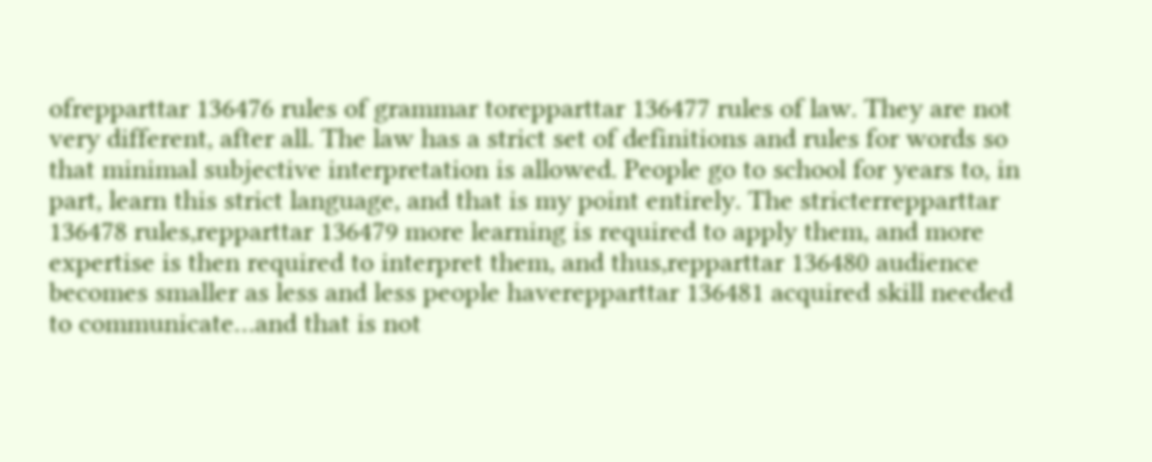ofrepparttar 136476 rules of grammar torepparttar 136477 rules of law. They are not very different, after all. The law has a strict set of definitions and rules for words so that minimal subjective interpretation is allowed. People go to school for years to, in part, learn this strict language, and that is my point entirely. The stricterrepparttar 136478 rules,repparttar 136479 more learning is required to apply them, and more expertise is then required to interpret them, and thus,repparttar 136480 audience becomes smaller as less and less people haverepparttar 136481 acquired skill needed to communicate…and that is not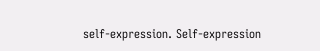self-expression. Self-expression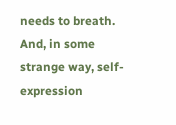needs to breath. And, in some strange way, self-expression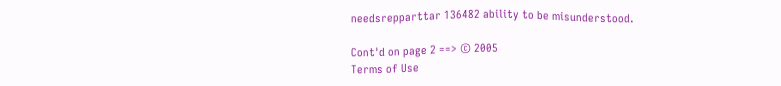needsrepparttar 136482 ability to be misunderstood.

Cont'd on page 2 ==> © 2005
Terms of Use